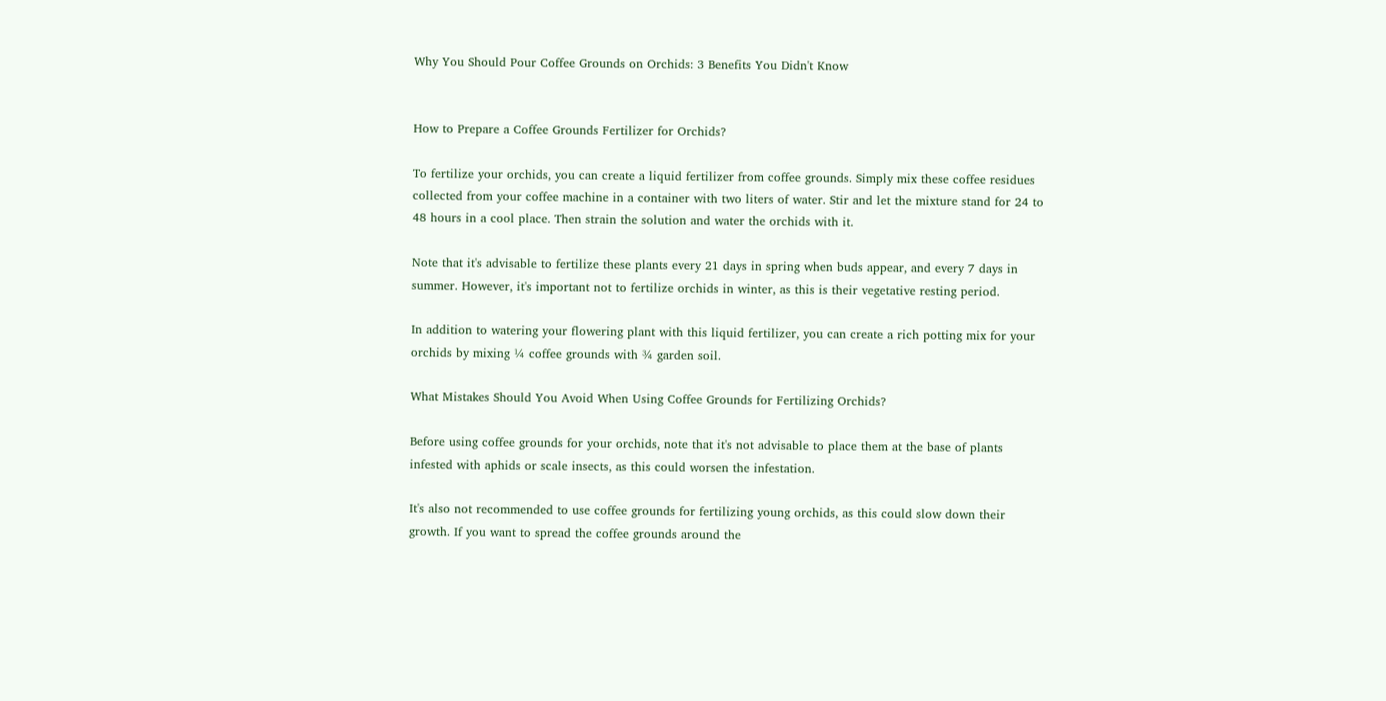Why You Should Pour Coffee Grounds on Orchids: 3 Benefits You Didn't Know


How to Prepare a Coffee Grounds Fertilizer for Orchids?

To fertilize your orchids, you can create a liquid fertilizer from coffee grounds. Simply mix these coffee residues collected from your coffee machine in a container with two liters of water. Stir and let the mixture stand for 24 to 48 hours in a cool place. Then strain the solution and water the orchids with it.

Note that it's advisable to fertilize these plants every 21 days in spring when buds appear, and every 7 days in summer. However, it's important not to fertilize orchids in winter, as this is their vegetative resting period.

In addition to watering your flowering plant with this liquid fertilizer, you can create a rich potting mix for your orchids by mixing ¼ coffee grounds with ¾ garden soil.

What Mistakes Should You Avoid When Using Coffee Grounds for Fertilizing Orchids?

Before using coffee grounds for your orchids, note that it's not advisable to place them at the base of plants infested with aphids or scale insects, as this could worsen the infestation.

It's also not recommended to use coffee grounds for fertilizing young orchids, as this could slow down their growth. If you want to spread the coffee grounds around the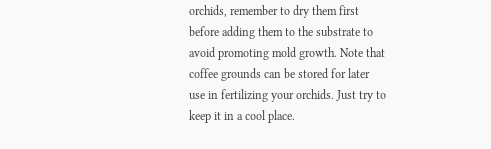orchids, remember to dry them first before adding them to the substrate to avoid promoting mold growth. Note that coffee grounds can be stored for later use in fertilizing your orchids. Just try to keep it in a cool place.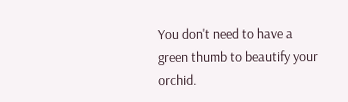You don't need to have a green thumb to beautify your orchid.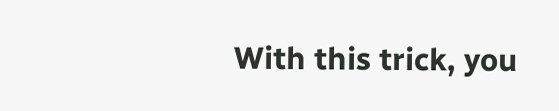With this trick, you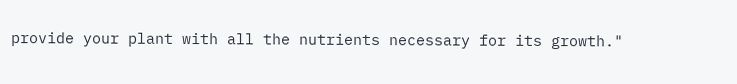provide your plant with all the nutrients necessary for its growth."